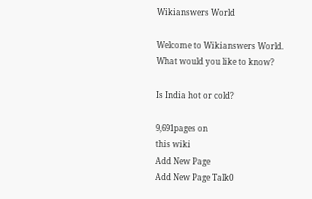Wikianswers World

Welcome to Wikianswers World. What would you like to know?

Is India hot or cold?

9,691pages on
this wiki
Add New Page
Add New Page Talk0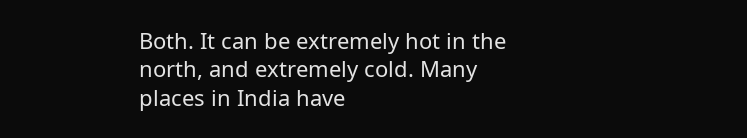Both. It can be extremely hot in the north, and extremely cold. Many places in India have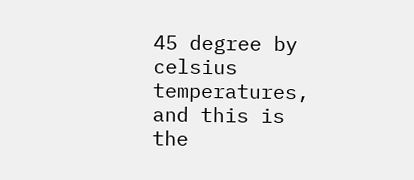45 degree by celsius temperatures, and this is the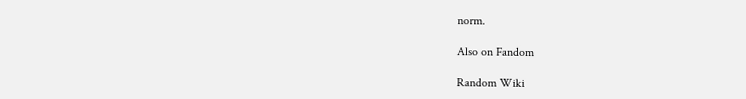norm.

Also on Fandom

Random Wiki